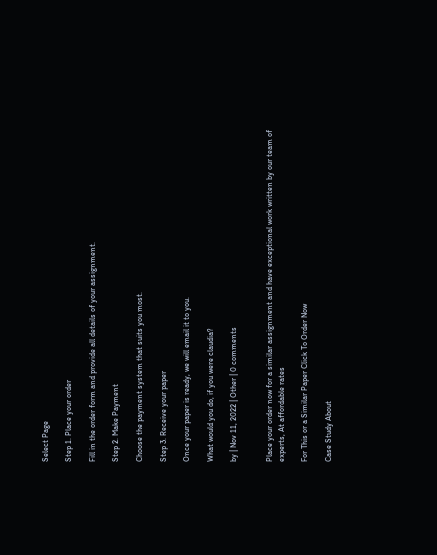Select Page

Step 1. Place your order

Fill in the order form and provide all details of your assignment.

Step 2. Make Payment

Choose the payment system that suits you most.

Step 3. Receive your paper

Once your paper is ready, we will email it to you.

What would you do, if you were claudia?

by | Nov 11, 2022 | Other | 0 comments


Place your order now for a similar assignment and have exceptional work written by our team of experts, At affordable rates

For This or a Similar Paper Click To Order Now

Case Study About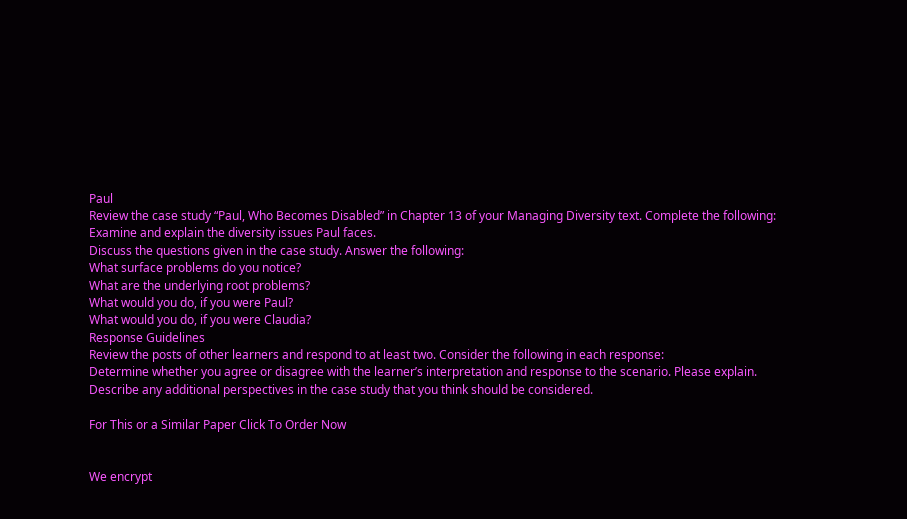Paul
Review the case study “Paul, Who Becomes Disabled” in Chapter 13 of your Managing Diversity text. Complete the following:
Examine and explain the diversity issues Paul faces.
Discuss the questions given in the case study. Answer the following:
What surface problems do you notice?
What are the underlying root problems?
What would you do, if you were Paul?
What would you do, if you were Claudia?
Response Guidelines
Review the posts of other learners and respond to at least two. Consider the following in each response:
Determine whether you agree or disagree with the learner’s interpretation and response to the scenario. Please explain.
Describe any additional perspectives in the case study that you think should be considered.

For This or a Similar Paper Click To Order Now


We encrypt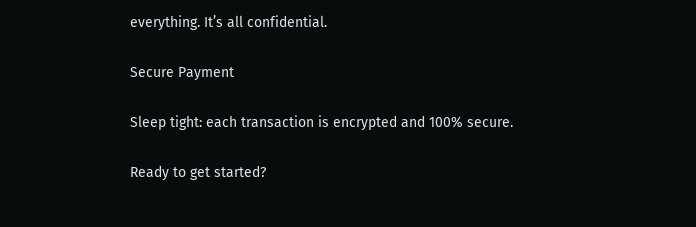everything. It’s all confidential.

Secure Payment

Sleep tight: each transaction is encrypted and 100% secure.

Ready to get started?